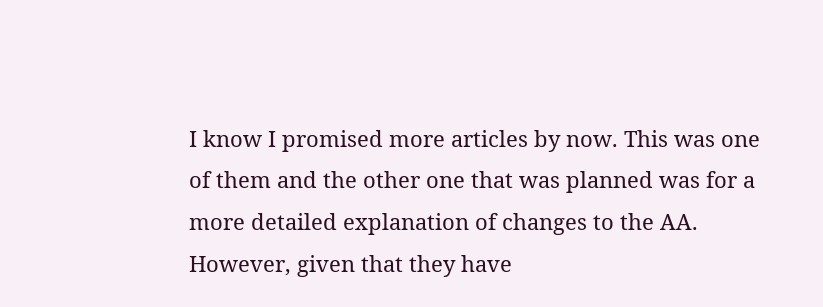I know I promised more articles by now. This was one of them and the other one that was planned was for a more detailed explanation of changes to the AA. However, given that they have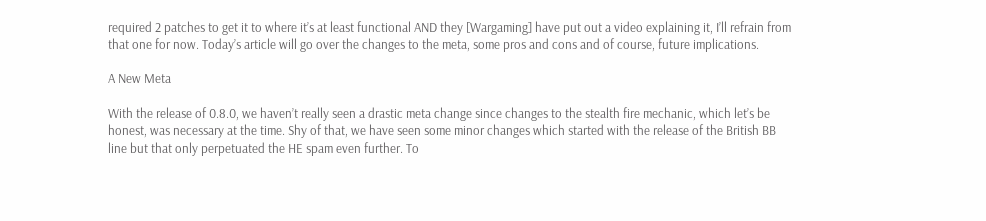required 2 patches to get it to where it’s at least functional AND they [Wargaming] have put out a video explaining it, I’ll refrain from that one for now. Today’s article will go over the changes to the meta, some pros and cons and of course, future implications.

A New Meta

With the release of 0.8.0, we haven’t really seen a drastic meta change since changes to the stealth fire mechanic, which let’s be honest, was necessary at the time. Shy of that, we have seen some minor changes which started with the release of the British BB line but that only perpetuated the HE spam even further. To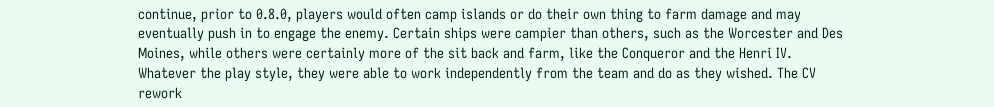continue, prior to 0.8.0, players would often camp islands or do their own thing to farm damage and may eventually push in to engage the enemy. Certain ships were campier than others, such as the Worcester and Des Moines, while others were certainly more of the sit back and farm, like the Conqueror and the Henri IV. Whatever the play style, they were able to work independently from the team and do as they wished. The CV rework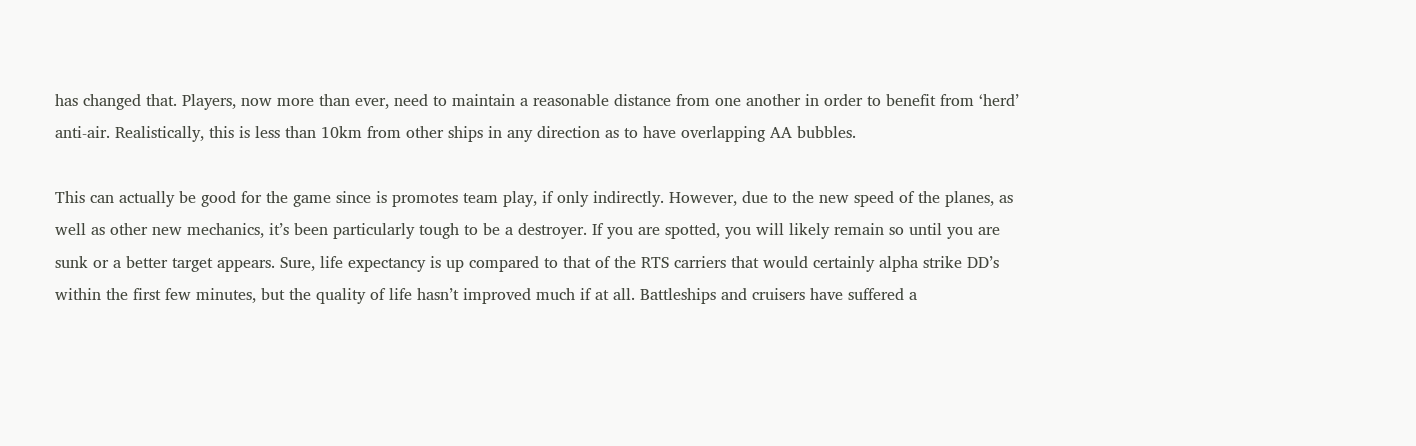has changed that. Players, now more than ever, need to maintain a reasonable distance from one another in order to benefit from ‘herd’ anti-air. Realistically, this is less than 10km from other ships in any direction as to have overlapping AA bubbles.

This can actually be good for the game since is promotes team play, if only indirectly. However, due to the new speed of the planes, as well as other new mechanics, it’s been particularly tough to be a destroyer. If you are spotted, you will likely remain so until you are sunk or a better target appears. Sure, life expectancy is up compared to that of the RTS carriers that would certainly alpha strike DD’s within the first few minutes, but the quality of life hasn’t improved much if at all. Battleships and cruisers have suffered a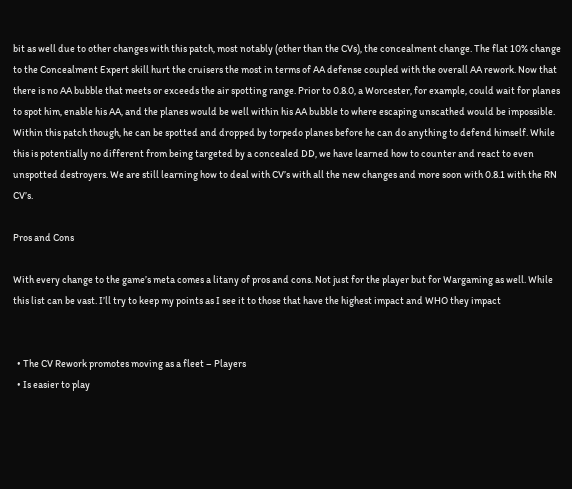bit as well due to other changes with this patch, most notably (other than the CVs), the concealment change. The flat 10% change to the Concealment Expert skill hurt the cruisers the most in terms of AA defense coupled with the overall AA rework. Now that there is no AA bubble that meets or exceeds the air spotting range. Prior to 0.8.0, a Worcester, for example, could wait for planes to spot him, enable his AA, and the planes would be well within his AA bubble to where escaping unscathed would be impossible. Within this patch though, he can be spotted and dropped by torpedo planes before he can do anything to defend himself. While this is potentially no different from being targeted by a concealed DD, we have learned how to counter and react to even unspotted destroyers. We are still learning how to deal with CV’s with all the new changes and more soon with 0.8.1 with the RN CV’s.

Pros and Cons

With every change to the game’s meta comes a litany of pros and cons. Not just for the player but for Wargaming as well. While this list can be vast. I’ll try to keep my points as I see it to those that have the highest impact and WHO they impact


  • The CV Rework promotes moving as a fleet – Players
  • Is easier to play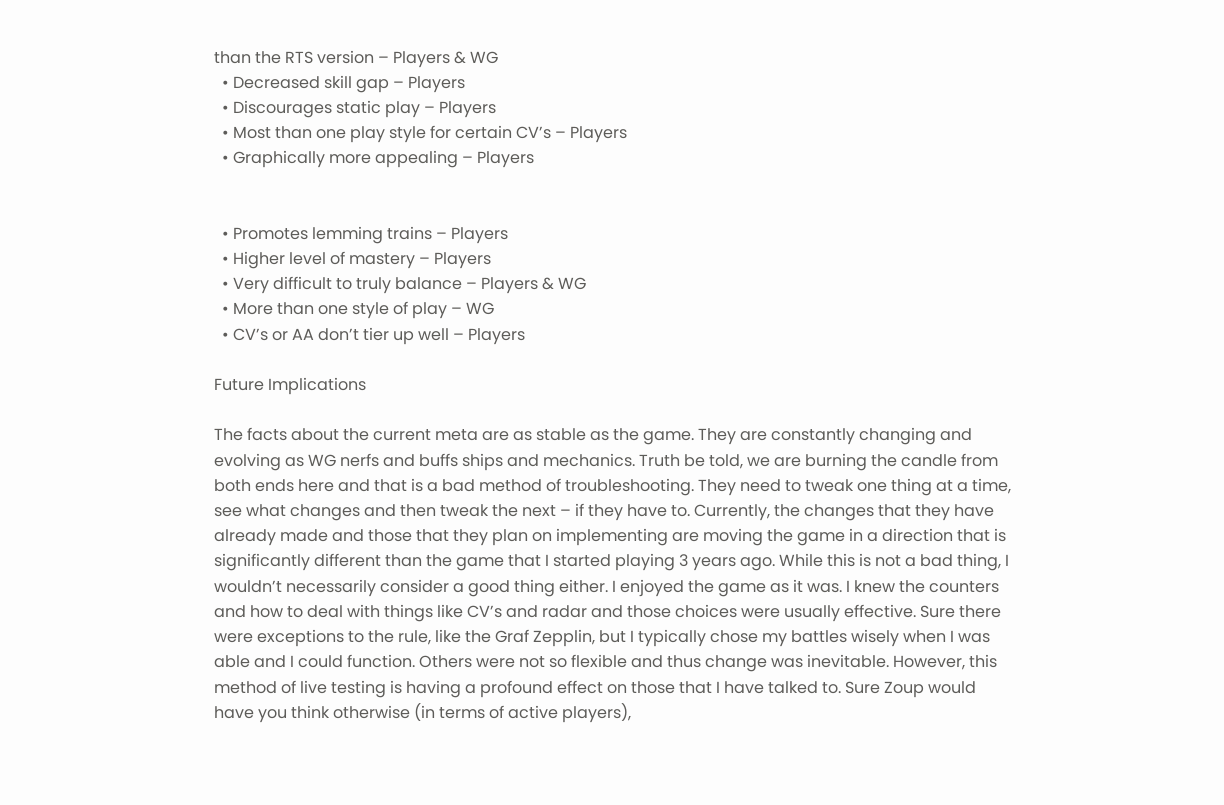than the RTS version – Players & WG
  • Decreased skill gap – Players
  • Discourages static play – Players
  • Most than one play style for certain CV’s – Players
  • Graphically more appealing – Players


  • Promotes lemming trains – Players
  • Higher level of mastery – Players
  • Very difficult to truly balance – Players & WG
  • More than one style of play – WG
  • CV’s or AA don’t tier up well – Players

Future Implications

The facts about the current meta are as stable as the game. They are constantly changing and evolving as WG nerfs and buffs ships and mechanics. Truth be told, we are burning the candle from both ends here and that is a bad method of troubleshooting. They need to tweak one thing at a time, see what changes and then tweak the next – if they have to. Currently, the changes that they have already made and those that they plan on implementing are moving the game in a direction that is significantly different than the game that I started playing 3 years ago. While this is not a bad thing, I wouldn’t necessarily consider a good thing either. I enjoyed the game as it was. I knew the counters and how to deal with things like CV’s and radar and those choices were usually effective. Sure there were exceptions to the rule, like the Graf Zepplin, but I typically chose my battles wisely when I was able and I could function. Others were not so flexible and thus change was inevitable. However, this method of live testing is having a profound effect on those that I have talked to. Sure Zoup would have you think otherwise (in terms of active players),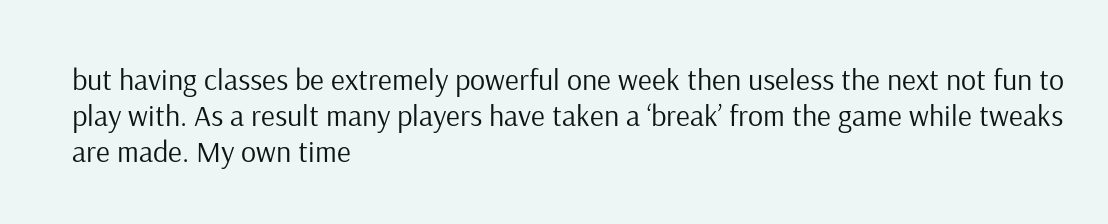but having classes be extremely powerful one week then useless the next not fun to play with. As a result many players have taken a ‘break’ from the game while tweaks are made. My own time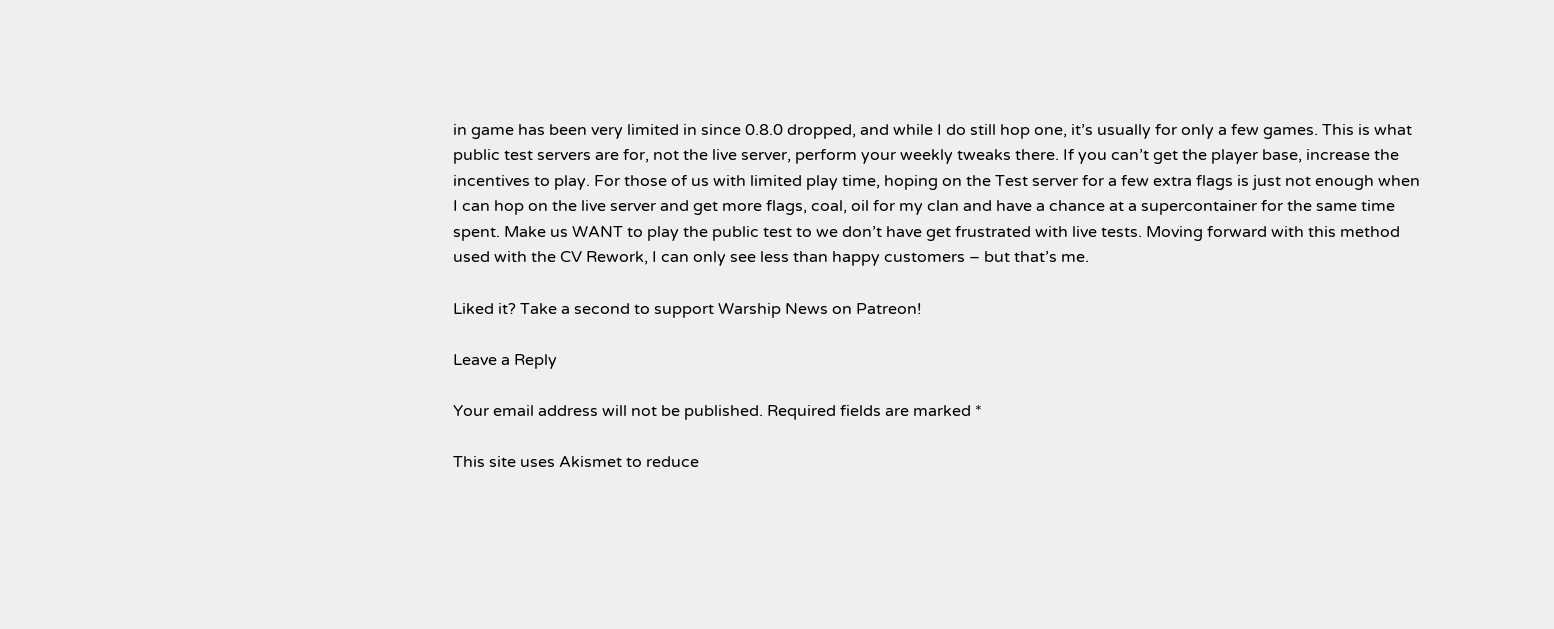in game has been very limited in since 0.8.0 dropped, and while I do still hop one, it’s usually for only a few games. This is what public test servers are for, not the live server, perform your weekly tweaks there. If you can’t get the player base, increase the incentives to play. For those of us with limited play time, hoping on the Test server for a few extra flags is just not enough when I can hop on the live server and get more flags, coal, oil for my clan and have a chance at a supercontainer for the same time spent. Make us WANT to play the public test to we don’t have get frustrated with live tests. Moving forward with this method used with the CV Rework, I can only see less than happy customers – but that’s me.

Liked it? Take a second to support Warship News on Patreon!

Leave a Reply

Your email address will not be published. Required fields are marked *

This site uses Akismet to reduce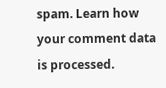spam. Learn how your comment data is processed.